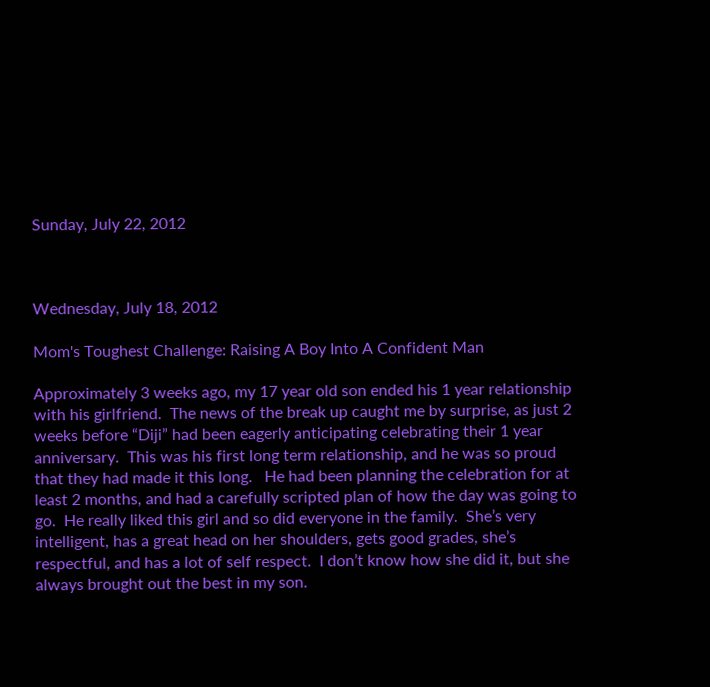Sunday, July 22, 2012



Wednesday, July 18, 2012

Mom's Toughest Challenge: Raising A Boy Into A Confident Man

Approximately 3 weeks ago, my 17 year old son ended his 1 year relationship with his girlfriend.  The news of the break up caught me by surprise, as just 2 weeks before “Diji” had been eagerly anticipating celebrating their 1 year anniversary.  This was his first long term relationship, and he was so proud that they had made it this long.   He had been planning the celebration for at least 2 months, and had a carefully scripted plan of how the day was going to go.  He really liked this girl and so did everyone in the family.  She’s very intelligent, has a great head on her shoulders, gets good grades, she’s respectful, and has a lot of self respect.  I don’t know how she did it, but she always brought out the best in my son.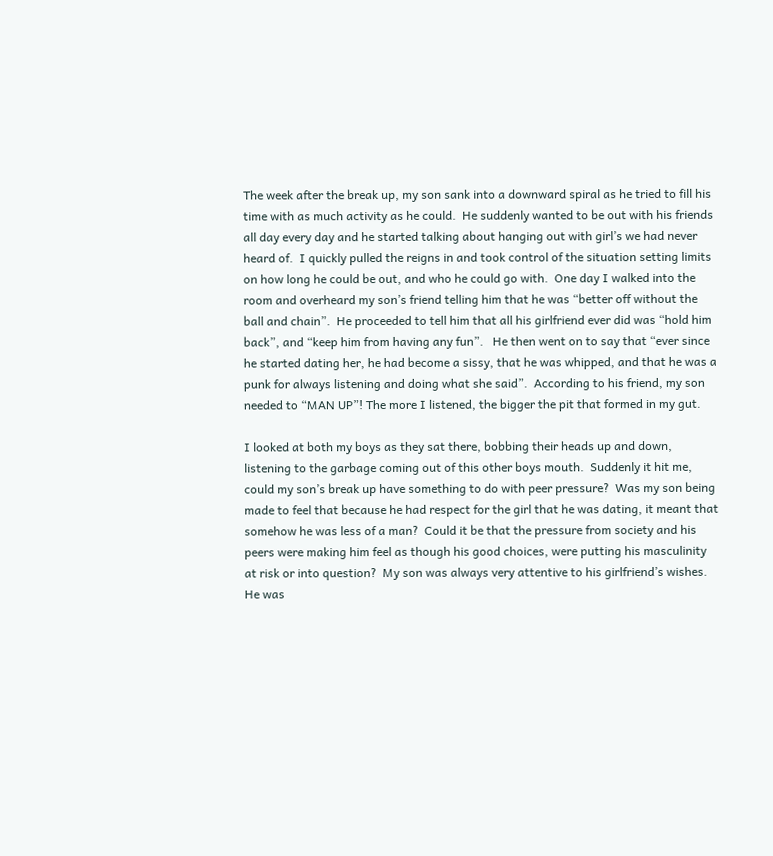The week after the break up, my son sank into a downward spiral as he tried to fill his time with as much activity as he could.  He suddenly wanted to be out with his friends all day every day and he started talking about hanging out with girl’s we had never heard of.  I quickly pulled the reigns in and took control of the situation setting limits on how long he could be out, and who he could go with.  One day I walked into the room and overheard my son’s friend telling him that he was “better off without the ball and chain”.  He proceeded to tell him that all his girlfriend ever did was “hold him back”, and “keep him from having any fun”.   He then went on to say that “ever since he started dating her, he had become a sissy, that he was whipped, and that he was a punk for always listening and doing what she said”.  According to his friend, my son needed to “MAN UP”! The more I listened, the bigger the pit that formed in my gut.

I looked at both my boys as they sat there, bobbing their heads up and down, listening to the garbage coming out of this other boys mouth.  Suddenly it hit me, could my son’s break up have something to do with peer pressure?  Was my son being made to feel that because he had respect for the girl that he was dating, it meant that somehow he was less of a man?  Could it be that the pressure from society and his peers were making him feel as though his good choices, were putting his masculinity at risk or into question?  My son was always very attentive to his girlfriend’s wishes.  He was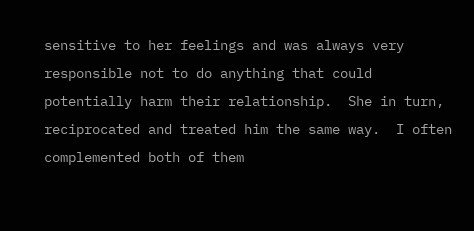sensitive to her feelings and was always very responsible not to do anything that could potentially harm their relationship.  She in turn, reciprocated and treated him the same way.  I often complemented both of them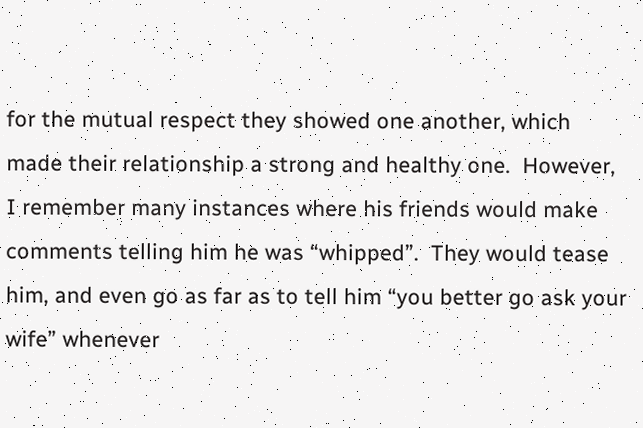for the mutual respect they showed one another, which made their relationship a strong and healthy one.  However, I remember many instances where his friends would make comments telling him he was “whipped”.  They would tease him, and even go as far as to tell him “you better go ask your wife” whenever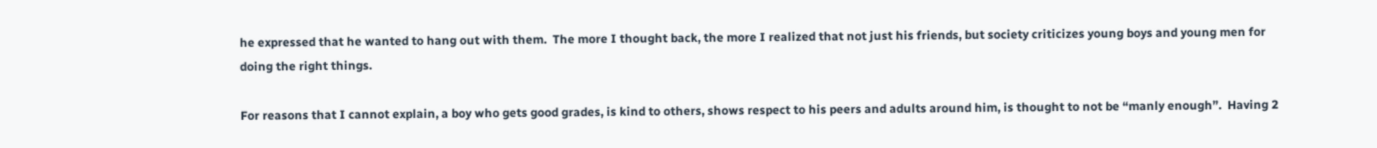he expressed that he wanted to hang out with them.  The more I thought back, the more I realized that not just his friends, but society criticizes young boys and young men for doing the right things.

For reasons that I cannot explain, a boy who gets good grades, is kind to others, shows respect to his peers and adults around him, is thought to not be “manly enough”.  Having 2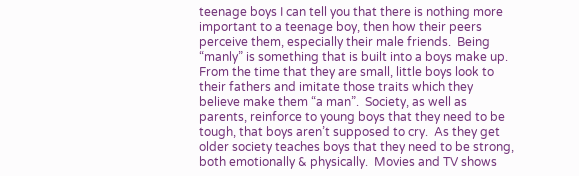teenage boys I can tell you that there is nothing more important to a teenage boy, then how their peers perceive them, especially their male friends.  Being “manly” is something that is built into a boys make up.  From the time that they are small, little boys look to their fathers and imitate those traits which they believe make them “a man”.  Society, as well as parents, reinforce to young boys that they need to be tough, that boys aren’t supposed to cry.  As they get older society teaches boys that they need to be strong, both emotionally & physically.  Movies and TV shows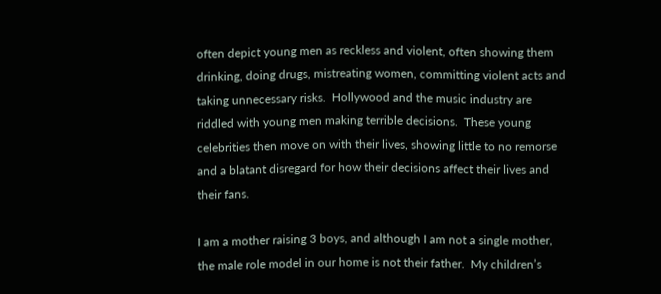often depict young men as reckless and violent, often showing them drinking, doing drugs, mistreating women, committing violent acts and taking unnecessary risks.  Hollywood and the music industry are riddled with young men making terrible decisions.  These young celebrities then move on with their lives, showing little to no remorse and a blatant disregard for how their decisions affect their lives and their fans.

I am a mother raising 3 boys, and although I am not a single mother, the male role model in our home is not their father.  My children’s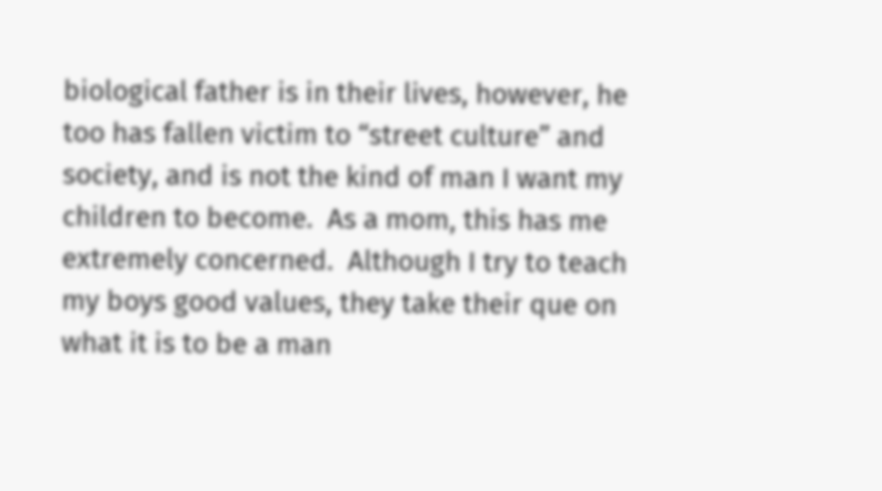biological father is in their lives, however, he too has fallen victim to “street culture” and society, and is not the kind of man I want my children to become.  As a mom, this has me extremely concerned.  Although I try to teach my boys good values, they take their que on what it is to be a man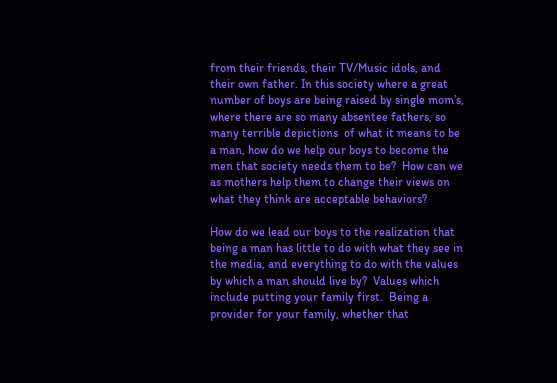from their friends, their TV/Music idols, and their own father. In this society where a great number of boys are being raised by single mom’s, where there are so many absentee fathers, so many terrible depictions  of what it means to be a man, how do we help our boys to become the men that society needs them to be?  How can we as mothers help them to change their views on what they think are acceptable behaviors?

How do we lead our boys to the realization that being a man has little to do with what they see in the media, and everything to do with the values by which a man should live by?  Values which include putting your family first.  Being a provider for your family, whether that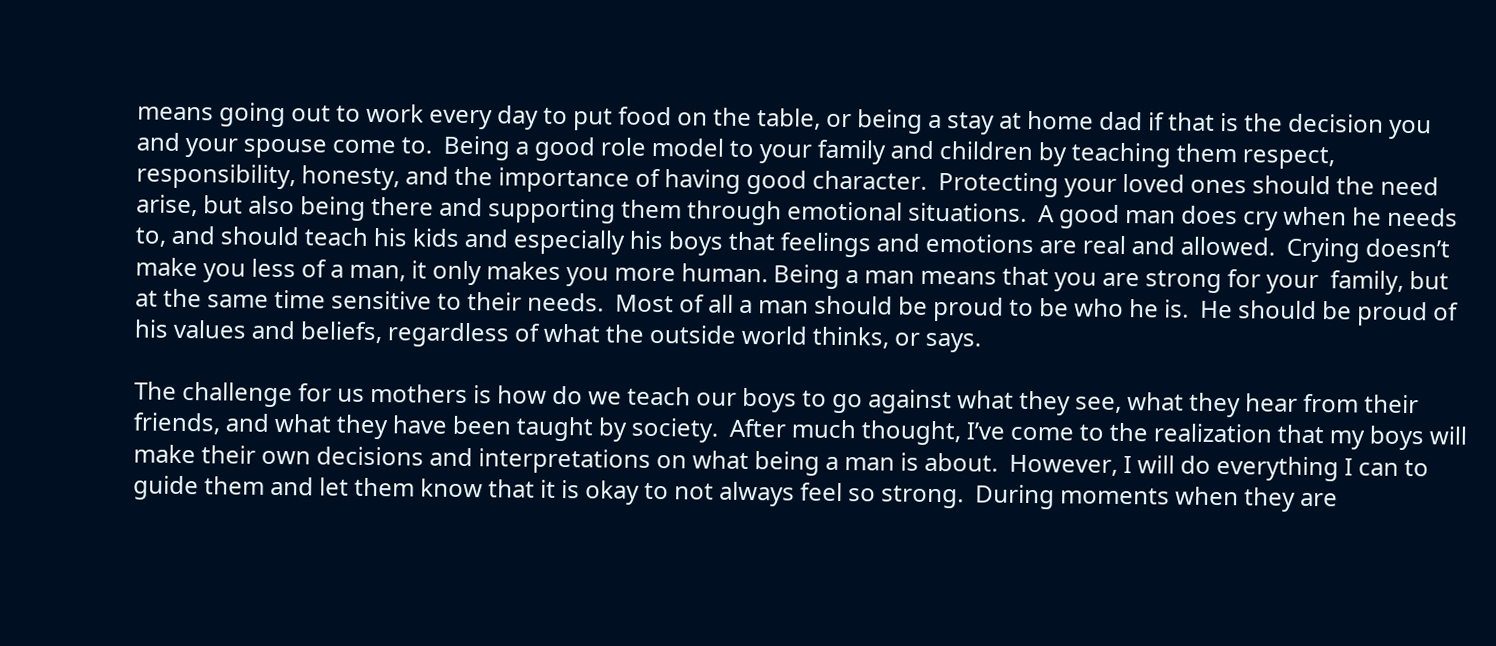means going out to work every day to put food on the table, or being a stay at home dad if that is the decision you and your spouse come to.  Being a good role model to your family and children by teaching them respect, responsibility, honesty, and the importance of having good character.  Protecting your loved ones should the need arise, but also being there and supporting them through emotional situations.  A good man does cry when he needs to, and should teach his kids and especially his boys that feelings and emotions are real and allowed.  Crying doesn’t make you less of a man, it only makes you more human. Being a man means that you are strong for your  family, but at the same time sensitive to their needs.  Most of all a man should be proud to be who he is.  He should be proud of his values and beliefs, regardless of what the outside world thinks, or says.

The challenge for us mothers is how do we teach our boys to go against what they see, what they hear from their friends, and what they have been taught by society.  After much thought, I’ve come to the realization that my boys will make their own decisions and interpretations on what being a man is about.  However, I will do everything I can to guide them and let them know that it is okay to not always feel so strong.  During moments when they are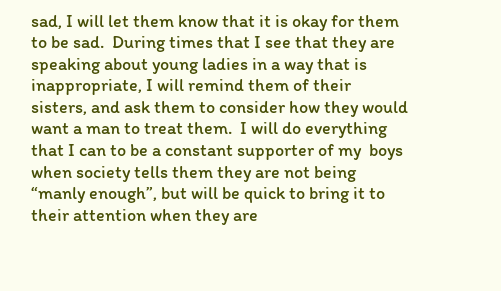sad, I will let them know that it is okay for them to be sad.  During times that I see that they are speaking about young ladies in a way that is inappropriate, I will remind them of their sisters, and ask them to consider how they would want a man to treat them.  I will do everything that I can to be a constant supporter of my  boys when society tells them they are not being “manly enough”, but will be quick to bring it to their attention when they are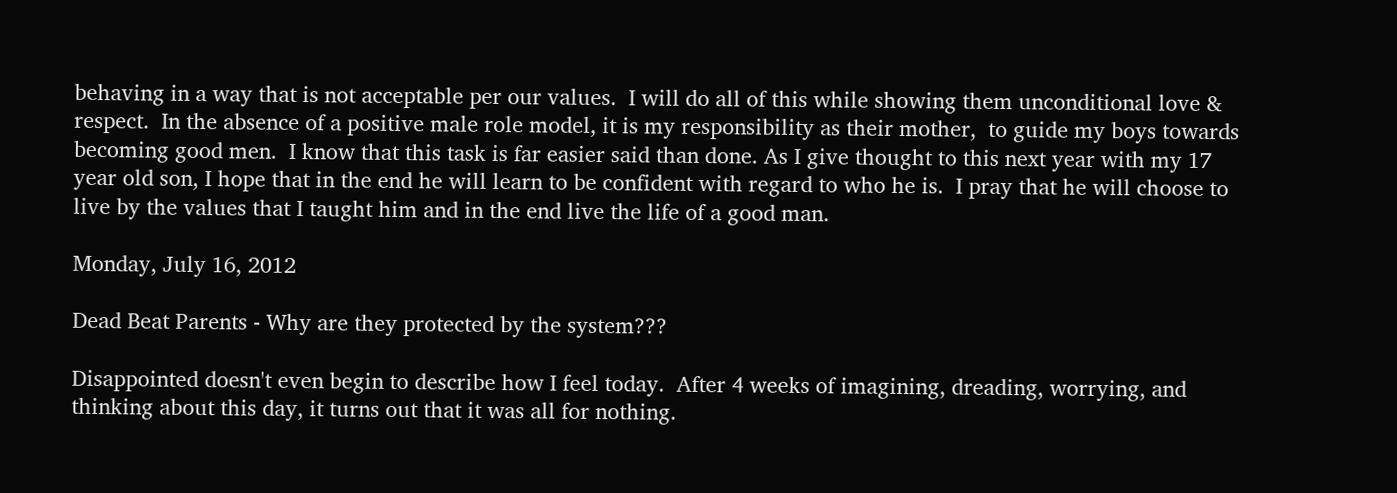behaving in a way that is not acceptable per our values.  I will do all of this while showing them unconditional love & respect.  In the absence of a positive male role model, it is my responsibility as their mother,  to guide my boys towards becoming good men.  I know that this task is far easier said than done. As I give thought to this next year with my 17 year old son, I hope that in the end he will learn to be confident with regard to who he is.  I pray that he will choose to live by the values that I taught him and in the end live the life of a good man.

Monday, July 16, 2012

Dead Beat Parents - Why are they protected by the system???

Disappointed doesn't even begin to describe how I feel today.  After 4 weeks of imagining, dreading, worrying, and thinking about this day, it turns out that it was all for nothing.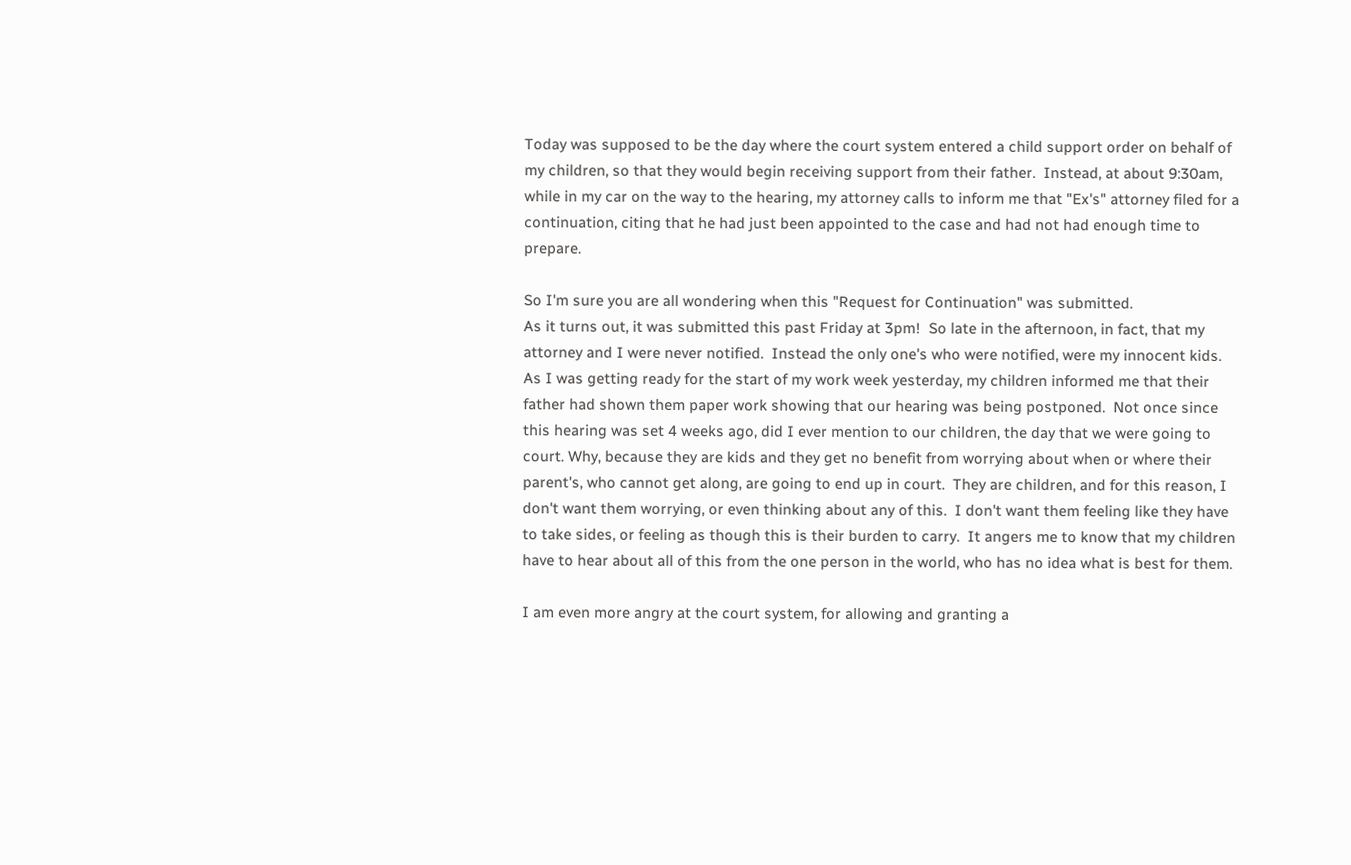Today was supposed to be the day where the court system entered a child support order on behalf of my children, so that they would begin receiving support from their father.  Instead, at about 9:30am, while in my car on the way to the hearing, my attorney calls to inform me that "Ex's" attorney filed for a continuation, citing that he had just been appointed to the case and had not had enough time to prepare.

So I'm sure you are all wondering when this "Request for Continuation" was submitted.
As it turns out, it was submitted this past Friday at 3pm!  So late in the afternoon, in fact, that my attorney and I were never notified.  Instead the only one's who were notified, were my innocent kids.  As I was getting ready for the start of my work week yesterday, my children informed me that their father had shown them paper work showing that our hearing was being postponed.  Not once since this hearing was set 4 weeks ago, did I ever mention to our children, the day that we were going to court. Why, because they are kids and they get no benefit from worrying about when or where their parent's, who cannot get along, are going to end up in court.  They are children, and for this reason, I don't want them worrying, or even thinking about any of this.  I don't want them feeling like they have to take sides, or feeling as though this is their burden to carry.  It angers me to know that my children have to hear about all of this from the one person in the world, who has no idea what is best for them.

I am even more angry at the court system, for allowing and granting a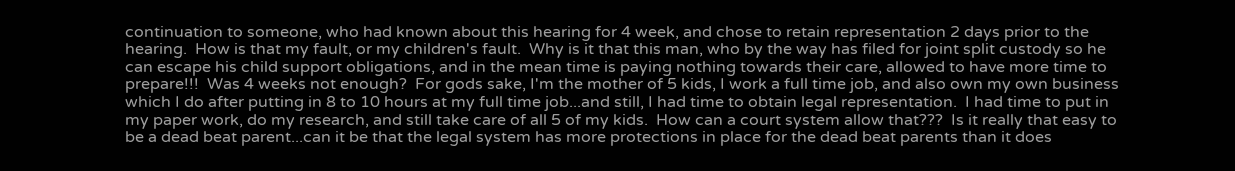continuation to someone, who had known about this hearing for 4 week, and chose to retain representation 2 days prior to the hearing.  How is that my fault, or my children's fault.  Why is it that this man, who by the way has filed for joint split custody so he can escape his child support obligations, and in the mean time is paying nothing towards their care, allowed to have more time to prepare!!!  Was 4 weeks not enough?  For gods sake, I'm the mother of 5 kids, I work a full time job, and also own my own business which I do after putting in 8 to 10 hours at my full time job...and still, I had time to obtain legal representation.  I had time to put in my paper work, do my research, and still take care of all 5 of my kids.  How can a court system allow that???  Is it really that easy to be a dead beat parent...can it be that the legal system has more protections in place for the dead beat parents than it does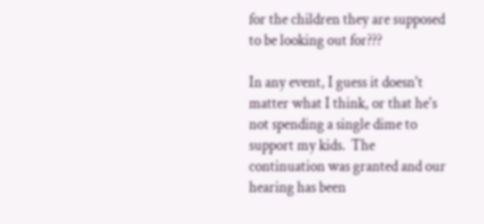for the children they are supposed to be looking out for???

In any event, I guess it doesn't matter what I think, or that he's not spending a single dime to support my kids.  The continuation was granted and our hearing has been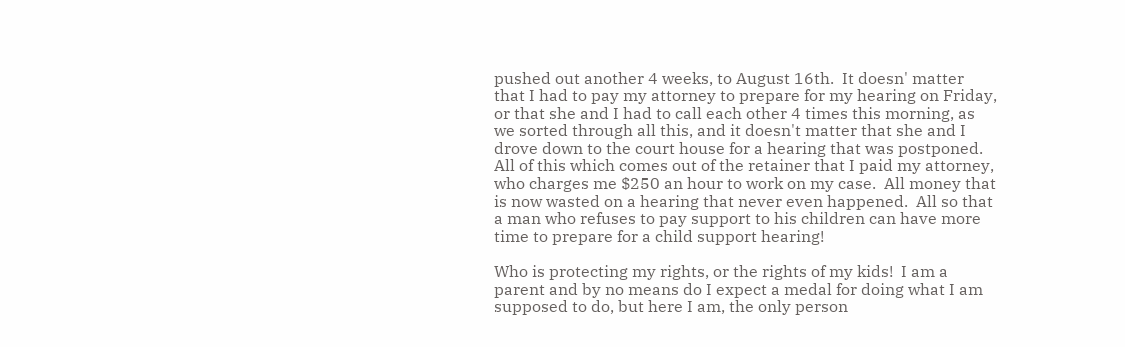pushed out another 4 weeks, to August 16th.  It doesn' matter that I had to pay my attorney to prepare for my hearing on Friday, or that she and I had to call each other 4 times this morning, as we sorted through all this, and it doesn't matter that she and I drove down to the court house for a hearing that was postponed.  All of this which comes out of the retainer that I paid my attorney, who charges me $250 an hour to work on my case.  All money that is now wasted on a hearing that never even happened.  All so that a man who refuses to pay support to his children can have more time to prepare for a child support hearing!

Who is protecting my rights, or the rights of my kids!  I am a parent and by no means do I expect a medal for doing what I am supposed to do, but here I am, the only person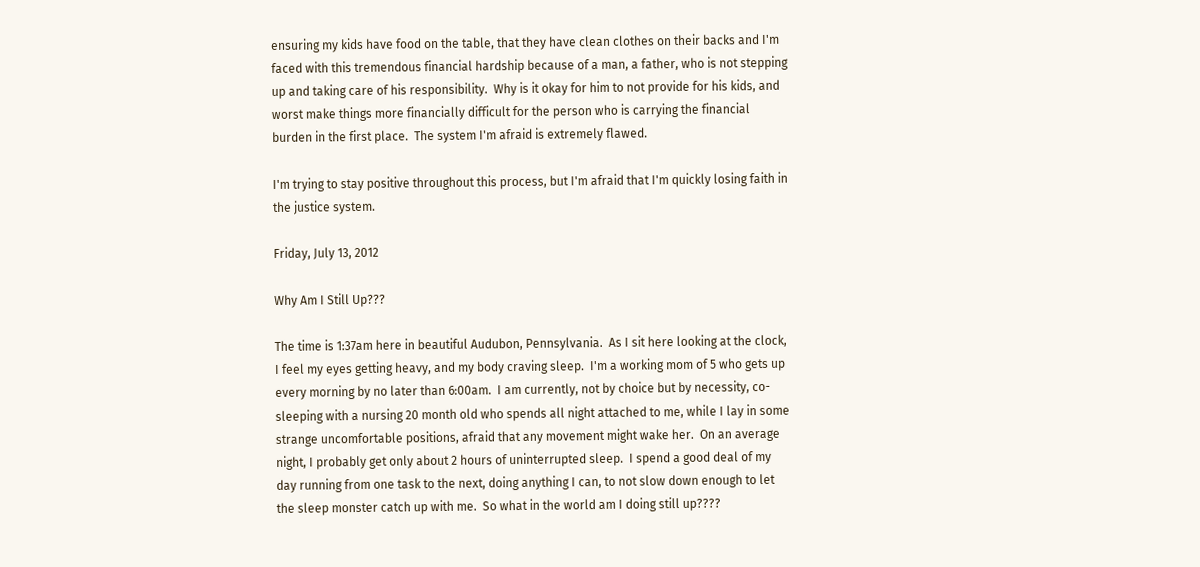ensuring my kids have food on the table, that they have clean clothes on their backs and I'm faced with this tremendous financial hardship because of a man, a father, who is not stepping up and taking care of his responsibility.  Why is it okay for him to not provide for his kids, and worst make things more financially difficult for the person who is carrying the financial burden in the first place.  The system I'm afraid is extremely flawed.

I'm trying to stay positive throughout this process, but I'm afraid that I'm quickly losing faith in the justice system.

Friday, July 13, 2012

Why Am I Still Up???

The time is 1:37am here in beautiful Audubon, Pennsylvania.  As I sit here looking at the clock, I feel my eyes getting heavy, and my body craving sleep.  I'm a working mom of 5 who gets up every morning by no later than 6:00am.  I am currently, not by choice but by necessity, co-sleeping with a nursing 20 month old who spends all night attached to me, while I lay in some strange uncomfortable positions, afraid that any movement might wake her.  On an average night, I probably get only about 2 hours of uninterrupted sleep.  I spend a good deal of my day running from one task to the next, doing anything I can, to not slow down enough to let the sleep monster catch up with me.  So what in the world am I doing still up????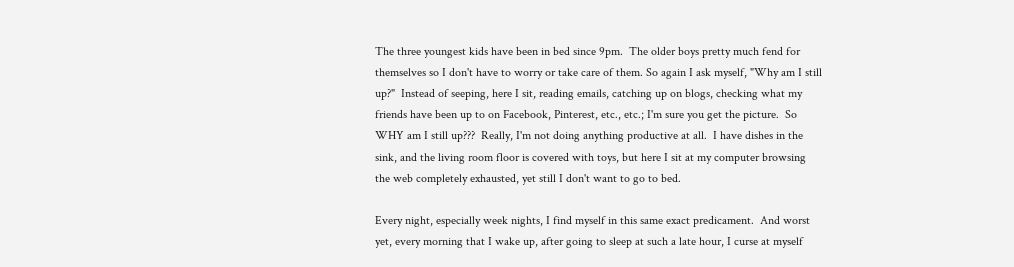The three youngest kids have been in bed since 9pm.  The older boys pretty much fend for themselves so I don't have to worry or take care of them. So again I ask myself, "Why am I still up?"  Instead of seeping, here I sit, reading emails, catching up on blogs, checking what my friends have been up to on Facebook, Pinterest, etc., etc.; I'm sure you get the picture.  So WHY am I still up???  Really, I'm not doing anything productive at all.  I have dishes in the sink, and the living room floor is covered with toys, but here I sit at my computer browsing the web completely exhausted, yet still I don't want to go to bed.

Every night, especially week nights, I find myself in this same exact predicament.  And worst yet, every morning that I wake up, after going to sleep at such a late hour, I curse at myself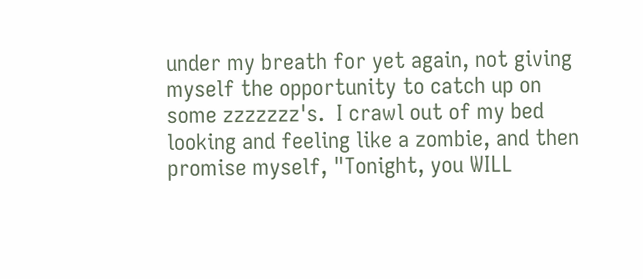under my breath for yet again, not giving myself the opportunity to catch up on some zzzzzzz's.  I crawl out of my bed looking and feeling like a zombie, and then promise myself, "Tonight, you WILL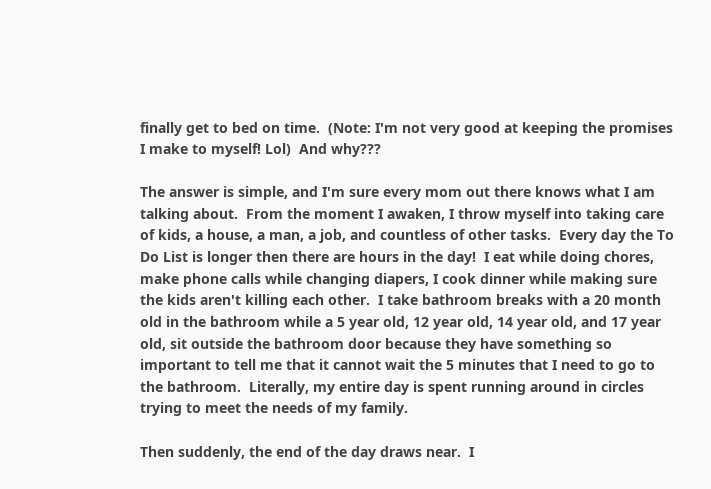finally get to bed on time.  (Note: I'm not very good at keeping the promises I make to myself! Lol)  And why???

The answer is simple, and I'm sure every mom out there knows what I am talking about.  From the moment I awaken, I throw myself into taking care of kids, a house, a man, a job, and countless of other tasks.  Every day the To Do List is longer then there are hours in the day!  I eat while doing chores, make phone calls while changing diapers, I cook dinner while making sure the kids aren't killing each other.  I take bathroom breaks with a 20 month old in the bathroom while a 5 year old, 12 year old, 14 year old, and 17 year old, sit outside the bathroom door because they have something so important to tell me that it cannot wait the 5 minutes that I need to go to the bathroom.  Literally, my entire day is spent running around in circles trying to meet the needs of my family.

Then suddenly, the end of the day draws near.  I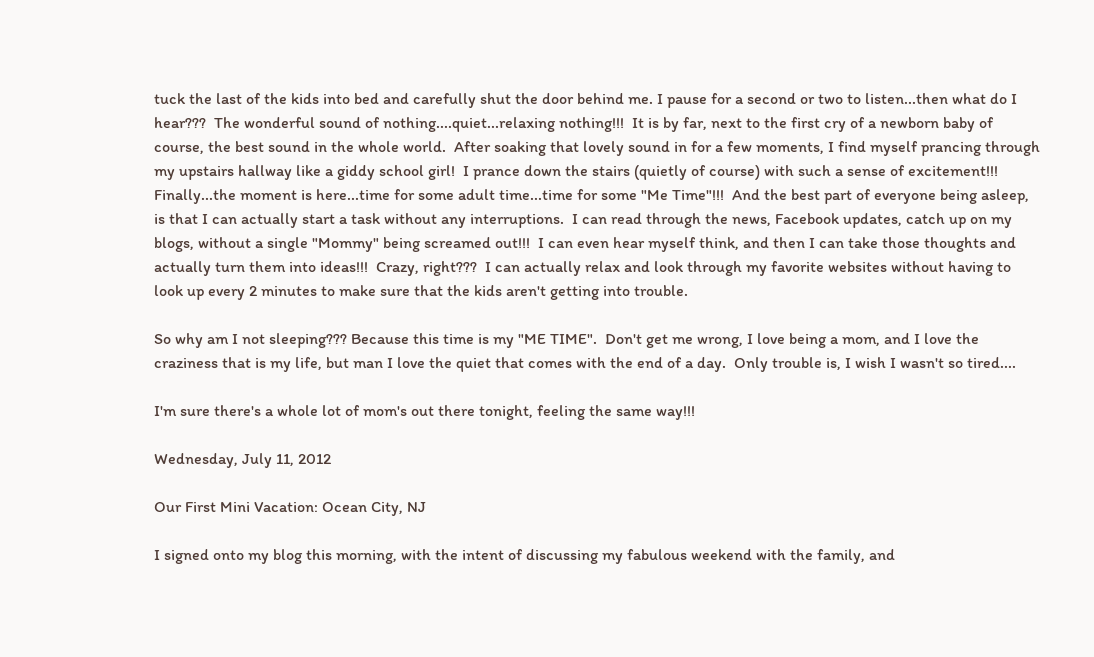tuck the last of the kids into bed and carefully shut the door behind me. I pause for a second or two to listen...then what do I hear???  The wonderful sound of nothing....quiet...relaxing nothing!!!  It is by far, next to the first cry of a newborn baby of course, the best sound in the whole world.  After soaking that lovely sound in for a few moments, I find myself prancing through my upstairs hallway like a giddy school girl!  I prance down the stairs (quietly of course) with such a sense of excitement!!!  Finally...the moment is here...time for some adult time...time for some "Me Time"!!!  And the best part of everyone being asleep, is that I can actually start a task without any interruptions.  I can read through the news, Facebook updates, catch up on my blogs, without a single "Mommy" being screamed out!!!  I can even hear myself think, and then I can take those thoughts and actually turn them into ideas!!!  Crazy, right???  I can actually relax and look through my favorite websites without having to look up every 2 minutes to make sure that the kids aren't getting into trouble.

So why am I not sleeping??? Because this time is my "ME TIME".  Don't get me wrong, I love being a mom, and I love the craziness that is my life, but man I love the quiet that comes with the end of a day.  Only trouble is, I wish I wasn't so tired....

I'm sure there's a whole lot of mom's out there tonight, feeling the same way!!!

Wednesday, July 11, 2012

Our First Mini Vacation: Ocean City, NJ

I signed onto my blog this morning, with the intent of discussing my fabulous weekend with the family, and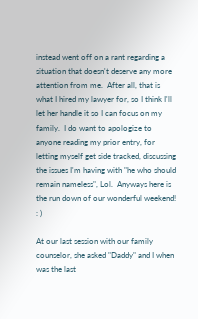instead went off on a rant regarding a situation that doesn't deserve any more attention from me.  After all, that is what I hired my lawyer for, so I think I'll let her handle it so I can focus on my family.  I do want to apologize to anyone reading my prior entry, for letting myself get side tracked, discussing the issues I'm having with "he who should remain nameless", Lol.  Anyways here is the run down of our wonderful weekend! : )

At our last session with our family counselor, she asked "Daddy" and I when was the last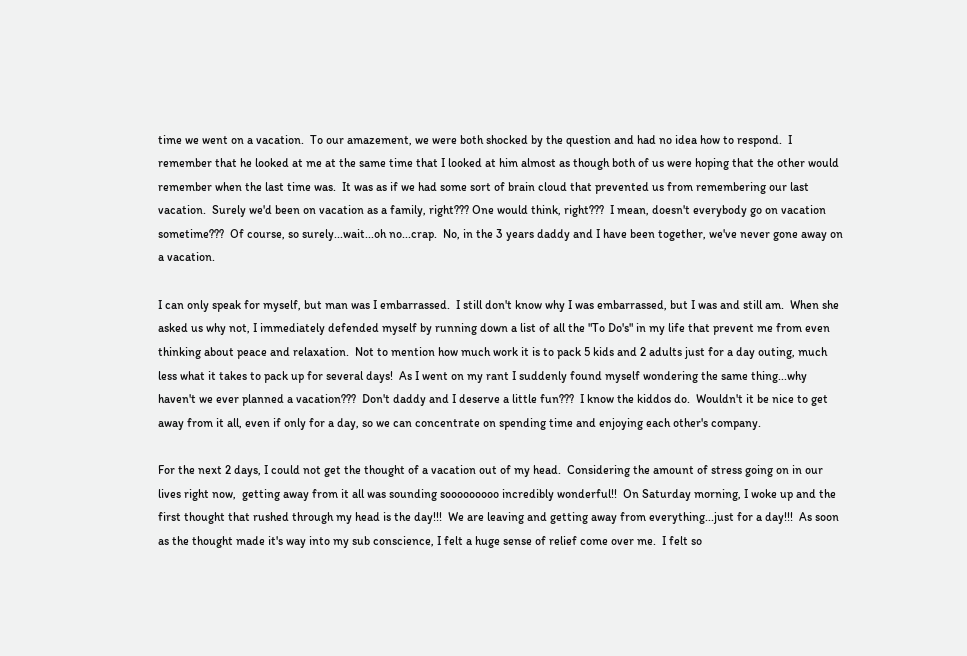time we went on a vacation.  To our amazement, we were both shocked by the question and had no idea how to respond.  I remember that he looked at me at the same time that I looked at him almost as though both of us were hoping that the other would remember when the last time was.  It was as if we had some sort of brain cloud that prevented us from remembering our last vacation.  Surely we'd been on vacation as a family, right??? One would think, right???  I mean, doesn't everybody go on vacation sometime???  Of course, so surely...wait...oh no...crap.  No, in the 3 years daddy and I have been together, we've never gone away on a vacation.

I can only speak for myself, but man was I embarrassed.  I still don't know why I was embarrassed, but I was and still am.  When she asked us why not, I immediately defended myself by running down a list of all the "To Do's" in my life that prevent me from even thinking about peace and relaxation.  Not to mention how much work it is to pack 5 kids and 2 adults just for a day outing, much less what it takes to pack up for several days!  As I went on my rant I suddenly found myself wondering the same thing...why haven't we ever planned a vacation???  Don't daddy and I deserve a little fun???  I know the kiddos do.  Wouldn't it be nice to get away from it all, even if only for a day, so we can concentrate on spending time and enjoying each other's company.

For the next 2 days, I could not get the thought of a vacation out of my head.  Considering the amount of stress going on in our lives right now,  getting away from it all was sounding sooooooooo incredibly wonderful!!  On Saturday morning, I woke up and the first thought that rushed through my head is the day!!!  We are leaving and getting away from everything...just for a day!!!  As soon as the thought made it's way into my sub conscience, I felt a huge sense of relief come over me.  I felt so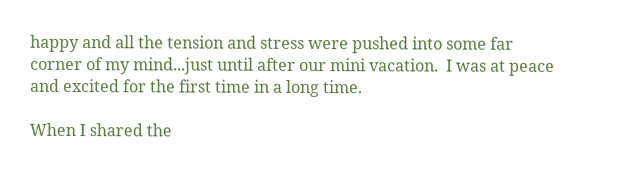happy and all the tension and stress were pushed into some far corner of my mind...just until after our mini vacation.  I was at peace and excited for the first time in a long time.

When I shared the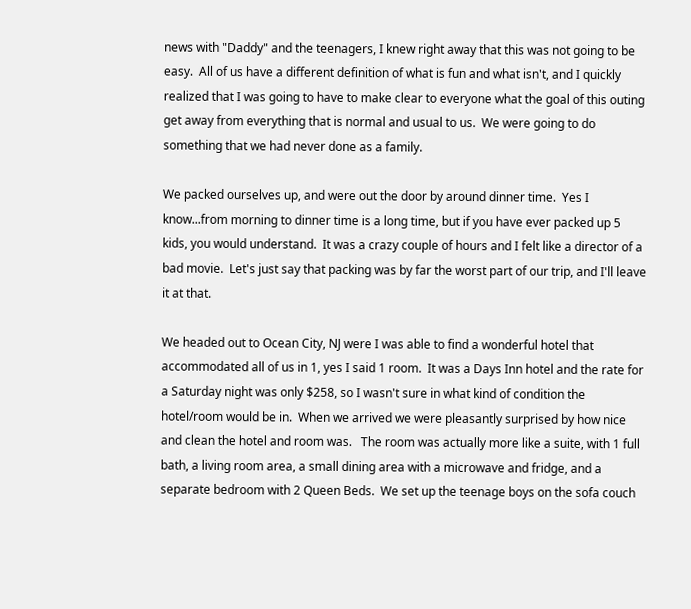news with "Daddy" and the teenagers, I knew right away that this was not going to be easy.  All of us have a different definition of what is fun and what isn't, and I quickly realized that I was going to have to make clear to everyone what the goal of this outing get away from everything that is normal and usual to us.  We were going to do something that we had never done as a family.

We packed ourselves up, and were out the door by around dinner time.  Yes I know...from morning to dinner time is a long time, but if you have ever packed up 5 kids, you would understand.  It was a crazy couple of hours and I felt like a director of a bad movie.  Let's just say that packing was by far the worst part of our trip, and I'll leave it at that.

We headed out to Ocean City, NJ were I was able to find a wonderful hotel that accommodated all of us in 1, yes I said 1 room.  It was a Days Inn hotel and the rate for a Saturday night was only $258, so I wasn't sure in what kind of condition the hotel/room would be in.  When we arrived we were pleasantly surprised by how nice and clean the hotel and room was.   The room was actually more like a suite, with 1 full bath, a living room area, a small dining area with a microwave and fridge, and a separate bedroom with 2 Queen Beds.  We set up the teenage boys on the sofa couch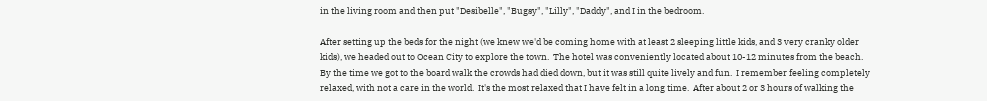in the living room and then put "Desibelle", "Bugsy", "Lilly", "Daddy", and I in the bedroom.

After setting up the beds for the night (we knew we'd be coming home with at least 2 sleeping little kids, and 3 very cranky older kids), we headed out to Ocean City to explore the town.  The hotel was conveniently located about 10-12 minutes from the beach.  By the time we got to the board walk the crowds had died down, but it was still quite lively and fun.  I remember feeling completely relaxed, with not a care in the world.  It's the most relaxed that I have felt in a long time.  After about 2 or 3 hours of walking the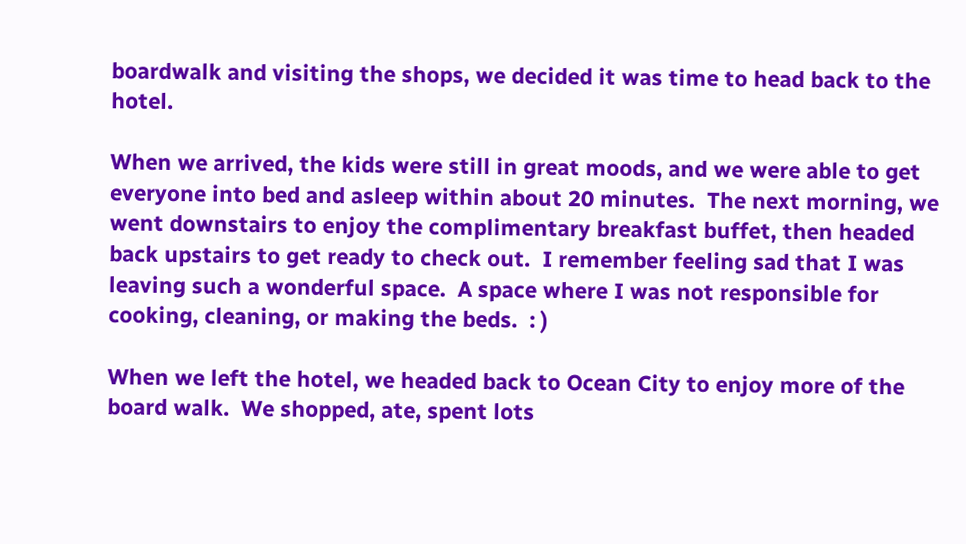boardwalk and visiting the shops, we decided it was time to head back to the hotel.

When we arrived, the kids were still in great moods, and we were able to get everyone into bed and asleep within about 20 minutes.  The next morning, we went downstairs to enjoy the complimentary breakfast buffet, then headed back upstairs to get ready to check out.  I remember feeling sad that I was leaving such a wonderful space.  A space where I was not responsible for cooking, cleaning, or making the beds.  : )

When we left the hotel, we headed back to Ocean City to enjoy more of the board walk.  We shopped, ate, spent lots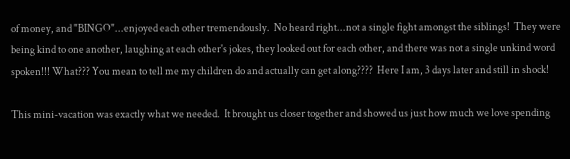of money, and "BINGO"...enjoyed each other tremendously.  No heard right...not a single fight amongst the siblings!  They were being kind to one another, laughing at each other's jokes, they looked out for each other, and there was not a single unkind word spoken!!! What??? You mean to tell me my children do and actually can get along????  Here I am, 3 days later and still in shock!

This mini-vacation was exactly what we needed.  It brought us closer together and showed us just how much we love spending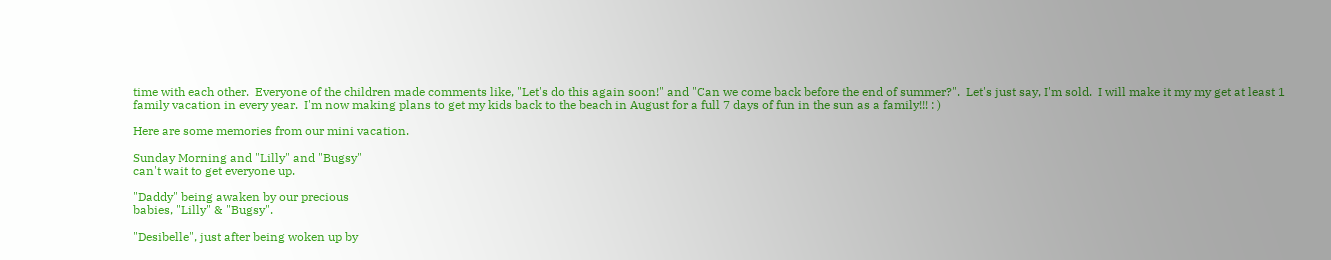time with each other.  Everyone of the children made comments like, "Let's do this again soon!" and "Can we come back before the end of summer?".  Let's just say, I'm sold.  I will make it my my get at least 1 family vacation in every year.  I'm now making plans to get my kids back to the beach in August for a full 7 days of fun in the sun as a family!!! : )

Here are some memories from our mini vacation.

Sunday Morning and "Lilly" and "Bugsy"
can't wait to get everyone up.

"Daddy" being awaken by our precious
babies, "Lilly" & "Bugsy".

"Desibelle", just after being woken up by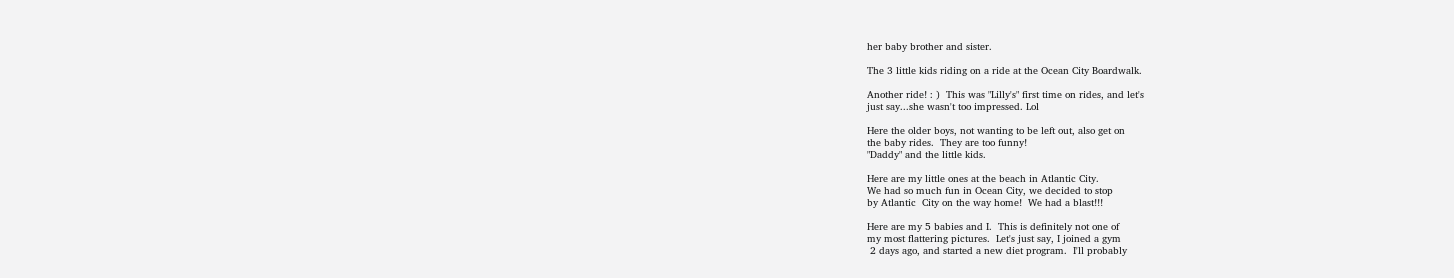her baby brother and sister.

The 3 little kids riding on a ride at the Ocean City Boardwalk.

Another ride! : )  This was "Lilly's" first time on rides, and let's
just say...she wasn't too impressed. Lol

Here the older boys, not wanting to be left out, also get on
the baby rides.  They are too funny!
"Daddy" and the little kids.

Here are my little ones at the beach in Atlantic City.
We had so much fun in Ocean City, we decided to stop
by Atlantic  City on the way home!  We had a blast!!!

Here are my 5 babies and I.  This is definitely not one of
my most flattering pictures.  Let's just say, I joined a gym
 2 days ago, and started a new diet program.  I'll probably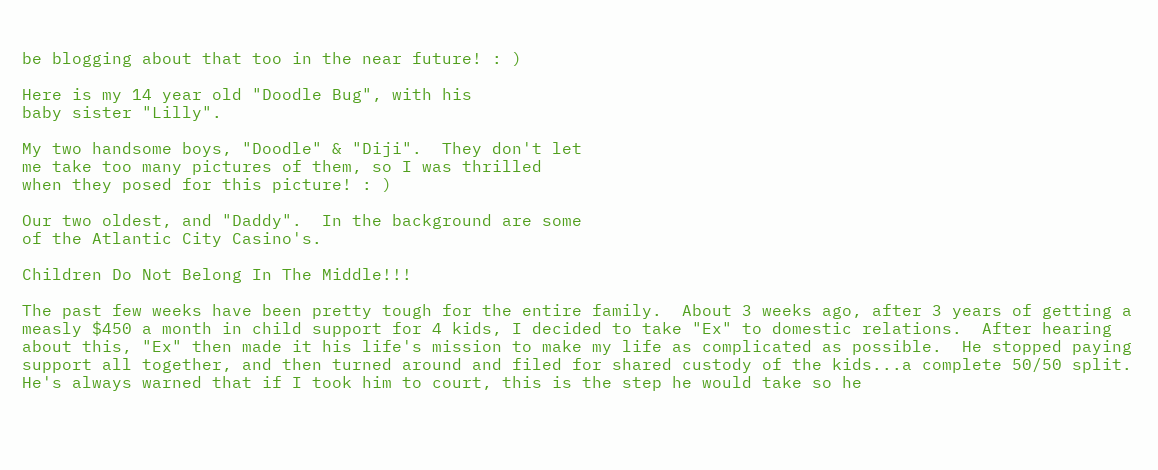be blogging about that too in the near future! : )

Here is my 14 year old "Doodle Bug", with his
baby sister "Lilly".

My two handsome boys, "Doodle" & "Diji".  They don't let
me take too many pictures of them, so I was thrilled
when they posed for this picture! : )

Our two oldest, and "Daddy".  In the background are some
of the Atlantic City Casino's.

Children Do Not Belong In The Middle!!!

The past few weeks have been pretty tough for the entire family.  About 3 weeks ago, after 3 years of getting a measly $450 a month in child support for 4 kids, I decided to take "Ex" to domestic relations.  After hearing about this, "Ex" then made it his life's mission to make my life as complicated as possible.  He stopped paying support all together, and then turned around and filed for shared custody of the kids...a complete 50/50 split.  He's always warned that if I took him to court, this is the step he would take so he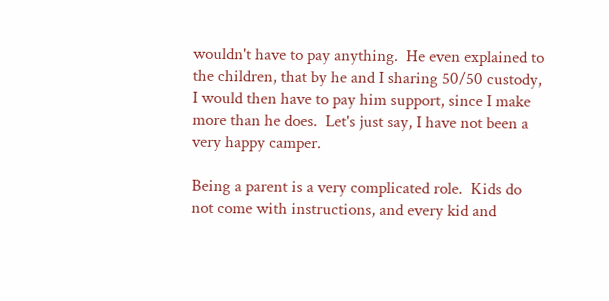wouldn't have to pay anything.  He even explained to the children, that by he and I sharing 50/50 custody, I would then have to pay him support, since I make more than he does.  Let's just say, I have not been a very happy camper.

Being a parent is a very complicated role.  Kids do not come with instructions, and every kid and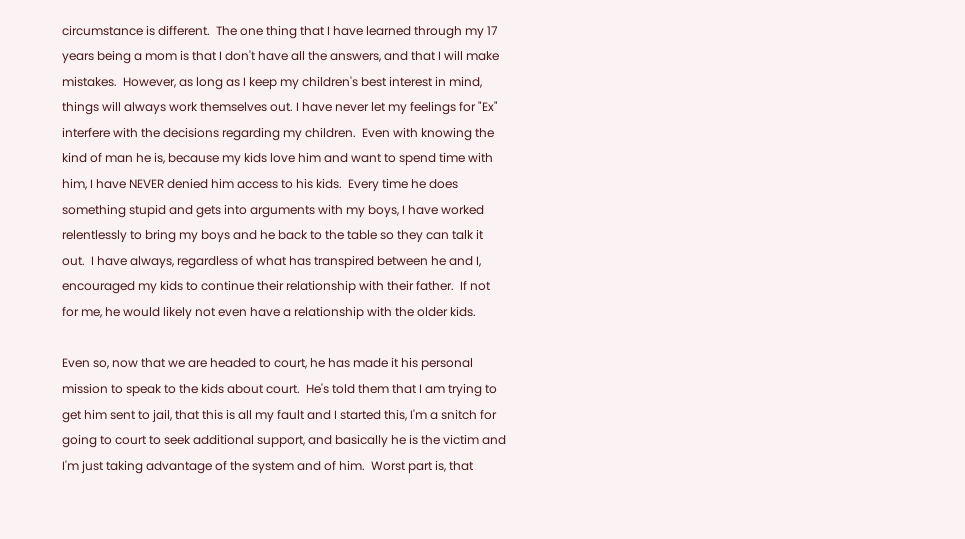circumstance is different.  The one thing that I have learned through my 17 years being a mom is that I don't have all the answers, and that I will make mistakes.  However, as long as I keep my children's best interest in mind, things will always work themselves out. I have never let my feelings for "Ex" interfere with the decisions regarding my children.  Even with knowing the kind of man he is, because my kids love him and want to spend time with him, I have NEVER denied him access to his kids.  Every time he does something stupid and gets into arguments with my boys, I have worked relentlessly to bring my boys and he back to the table so they can talk it out.  I have always, regardless of what has transpired between he and I, encouraged my kids to continue their relationship with their father.  If not for me, he would likely not even have a relationship with the older kids.

Even so, now that we are headed to court, he has made it his personal mission to speak to the kids about court.  He's told them that I am trying to get him sent to jail, that this is all my fault and I started this, I'm a snitch for going to court to seek additional support, and basically he is the victim and I'm just taking advantage of the system and of him.  Worst part is, that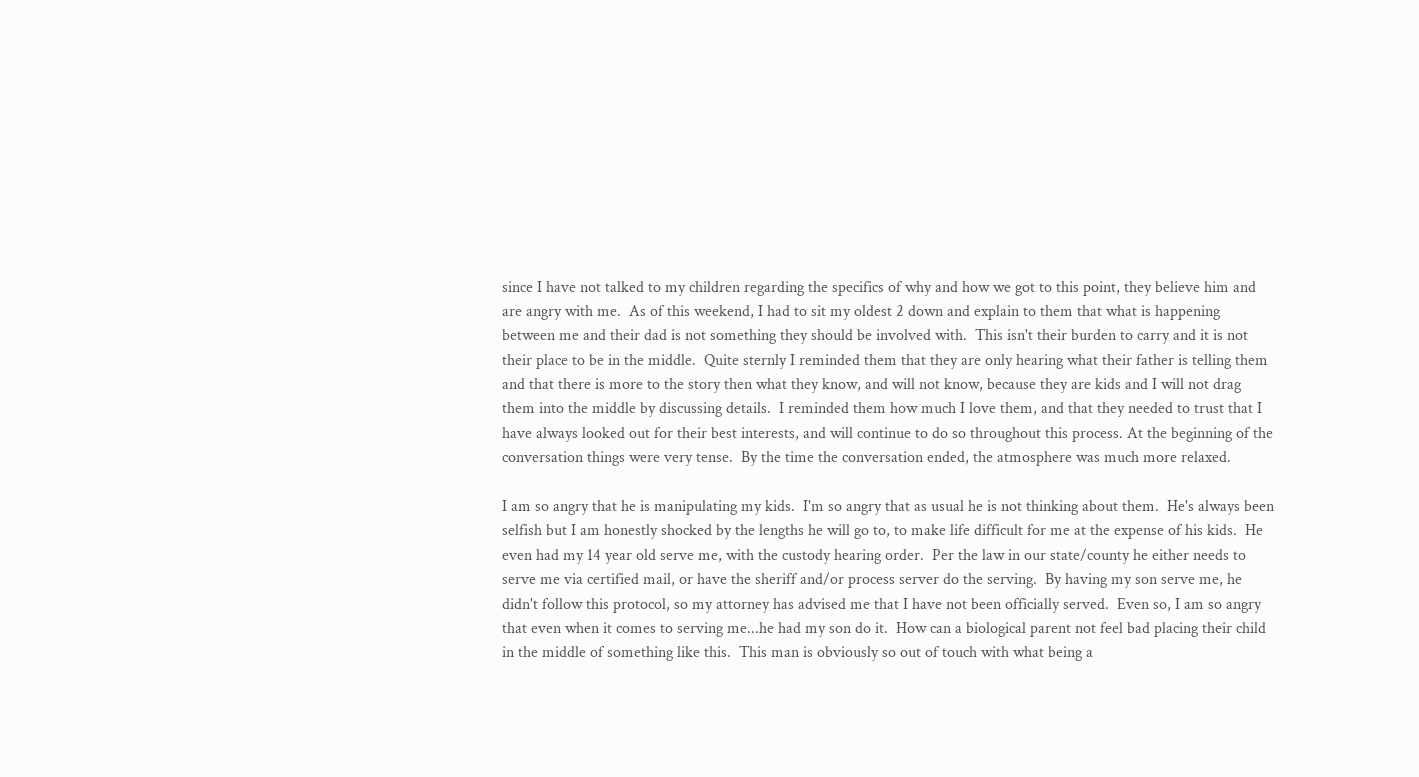since I have not talked to my children regarding the specifics of why and how we got to this point, they believe him and are angry with me.  As of this weekend, I had to sit my oldest 2 down and explain to them that what is happening between me and their dad is not something they should be involved with.  This isn't their burden to carry and it is not their place to be in the middle.  Quite sternly I reminded them that they are only hearing what their father is telling them and that there is more to the story then what they know, and will not know, because they are kids and I will not drag them into the middle by discussing details.  I reminded them how much I love them, and that they needed to trust that I have always looked out for their best interests, and will continue to do so throughout this process. At the beginning of the conversation things were very tense.  By the time the conversation ended, the atmosphere was much more relaxed.

I am so angry that he is manipulating my kids.  I'm so angry that as usual he is not thinking about them.  He's always been selfish but I am honestly shocked by the lengths he will go to, to make life difficult for me at the expense of his kids.  He even had my 14 year old serve me, with the custody hearing order.  Per the law in our state/county he either needs to serve me via certified mail, or have the sheriff and/or process server do the serving.  By having my son serve me, he didn't follow this protocol, so my attorney has advised me that I have not been officially served.  Even so, I am so angry that even when it comes to serving me...he had my son do it.  How can a biological parent not feel bad placing their child in the middle of something like this.  This man is obviously so out of touch with what being a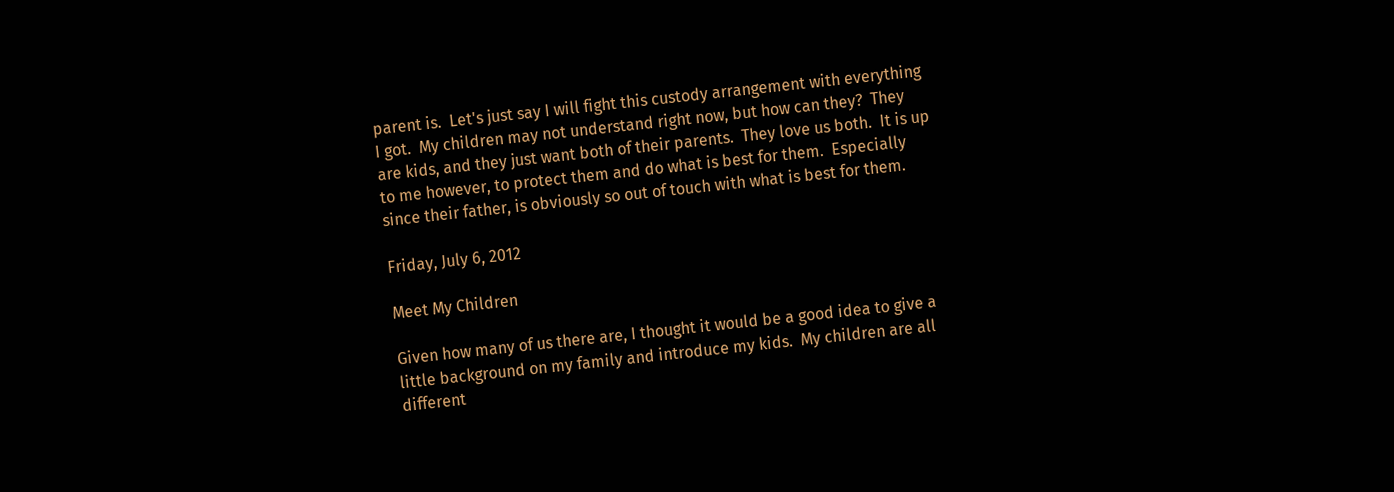parent is.  Let's just say I will fight this custody arrangement with everything I got.  My children may not understand right now, but how can they?  They are kids, and they just want both of their parents.  They love us both.  It is up to me however, to protect them and do what is best for them.  Especially since their father, is obviously so out of touch with what is best for them.

Friday, July 6, 2012

Meet My Children

Given how many of us there are, I thought it would be a good idea to give a little background on my family and introduce my kids.  My children are all different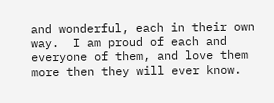and wonderful, each in their own way.  I am proud of each and everyone of them, and love them more then they will ever know.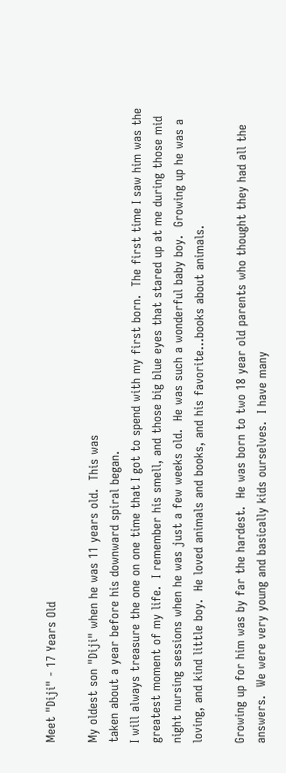Meet "Diji" - 17 Years Old

My oldest son "Diji" when he was 11 years old.  This was
taken about a year before his downward spiral began.
I will always treasure the one on one time that I got to spend with my first born.  The first time I saw him was the greatest moment of my life.  I remember his smell, and those big blue eyes that stared up at me during those mid night nursing sessions when he was just a few weeks old.  He was such a wonderful baby boy.  Growing up he was a loving, and kind little boy.  He loved animals and books, and his favorite...books about animals.

Growing up for him was by far the hardest.  He was born to two 18 year old parents who thought they had all the answers.  We were very young and basically kids ourselves.  I have many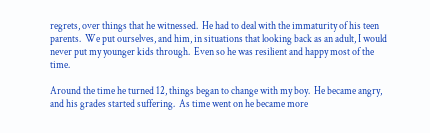regrets, over things that he witnessed.  He had to deal with the immaturity of his teen parents.  We put ourselves, and him, in situations that looking back as an adult, I would never put my younger kids through.  Even so he was resilient and happy most of the time.

Around the time he turned 12, things began to change with my boy.  He became angry, and his grades started suffering.  As time went on he became more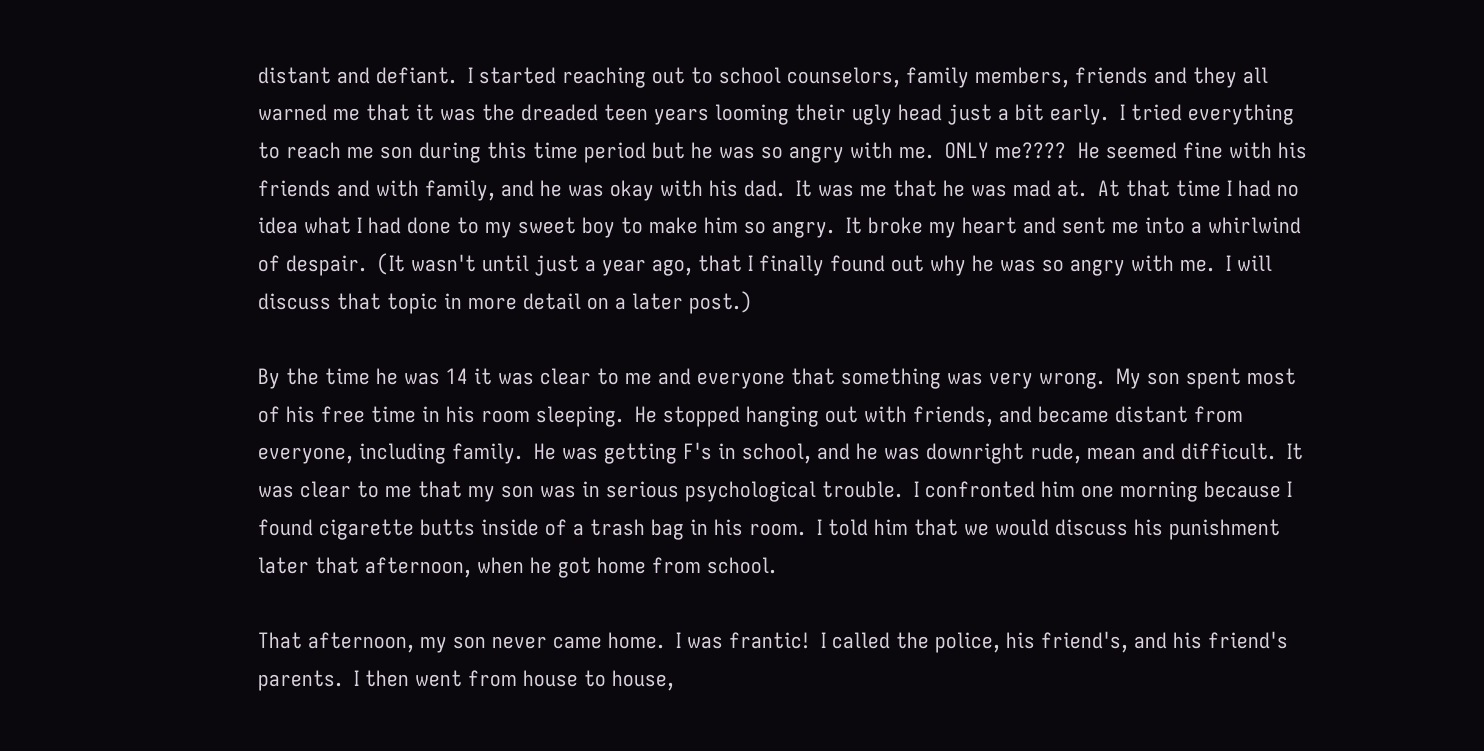distant and defiant.  I started reaching out to school counselors, family members, friends and they all warned me that it was the dreaded teen years looming their ugly head just a bit early.  I tried everything to reach me son during this time period but he was so angry with me.  ONLY me????  He seemed fine with his friends and with family, and he was okay with his dad.  It was me that he was mad at.  At that time I had no idea what I had done to my sweet boy to make him so angry.  It broke my heart and sent me into a whirlwind of despair.  (It wasn't until just a year ago, that I finally found out why he was so angry with me.  I will discuss that topic in more detail on a later post.)

By the time he was 14 it was clear to me and everyone that something was very wrong.  My son spent most of his free time in his room sleeping.  He stopped hanging out with friends, and became distant from everyone, including family.  He was getting F's in school, and he was downright rude, mean and difficult.  It was clear to me that my son was in serious psychological trouble.  I confronted him one morning because I found cigarette butts inside of a trash bag in his room.  I told him that we would discuss his punishment later that afternoon, when he got home from school.

That afternoon, my son never came home.  I was frantic!  I called the police, his friend's, and his friend's parents.  I then went from house to house,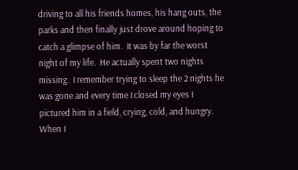driving to all his friends homes, his hang outs, the parks and then finally just drove around hoping to catch a glimpse of him.  It was by far the worst night of my life.  He actually spent two nights missing.  I remember trying to sleep the 2 nights he was gone and every time I closed my eyes I pictured him in a field, crying, cold, and hungry.  When I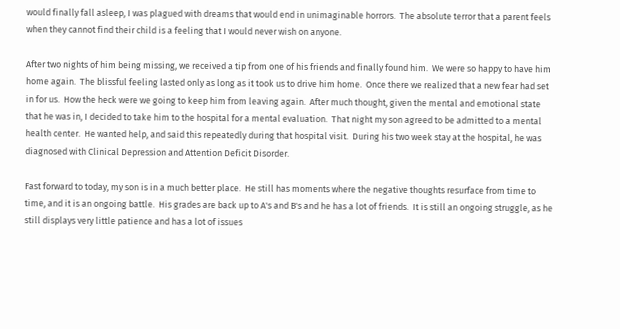would finally fall asleep, I was plagued with dreams that would end in unimaginable horrors.  The absolute terror that a parent feels when they cannot find their child is a feeling that I would never wish on anyone.

After two nights of him being missing, we received a tip from one of his friends and finally found him.  We were so happy to have him home again.  The blissful feeling lasted only as long as it took us to drive him home.  Once there we realized that a new fear had set in for us.  How the heck were we going to keep him from leaving again.  After much thought, given the mental and emotional state that he was in, I decided to take him to the hospital for a mental evaluation.  That night my son agreed to be admitted to a mental health center.  He wanted help, and said this repeatedly during that hospital visit.  During his two week stay at the hospital, he was diagnosed with Clinical Depression and Attention Deficit Disorder.

Fast forward to today, my son is in a much better place.  He still has moments where the negative thoughts resurface from time to time, and it is an ongoing battle.  His grades are back up to A's and B's and he has a lot of friends.  It is still an ongoing struggle, as he still displays very little patience and has a lot of issues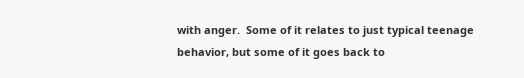with anger.  Some of it relates to just typical teenage behavior, but some of it goes back to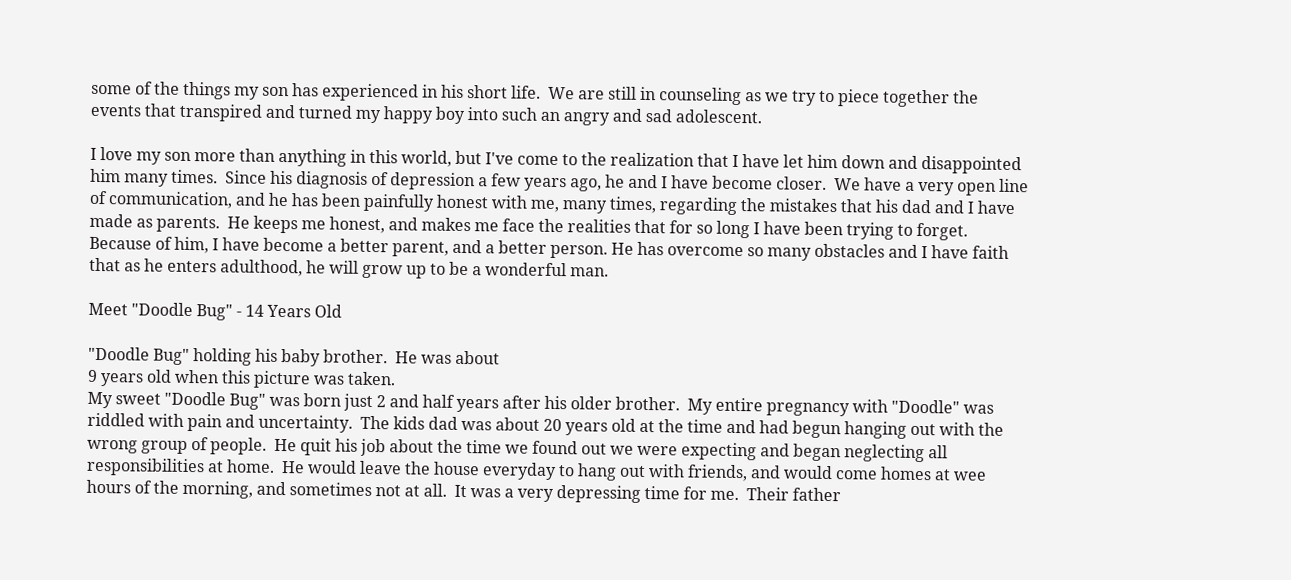some of the things my son has experienced in his short life.  We are still in counseling as we try to piece together the events that transpired and turned my happy boy into such an angry and sad adolescent.

I love my son more than anything in this world, but I've come to the realization that I have let him down and disappointed him many times.  Since his diagnosis of depression a few years ago, he and I have become closer.  We have a very open line of communication, and he has been painfully honest with me, many times, regarding the mistakes that his dad and I have made as parents.  He keeps me honest, and makes me face the realities that for so long I have been trying to forget.  Because of him, I have become a better parent, and a better person. He has overcome so many obstacles and I have faith that as he enters adulthood, he will grow up to be a wonderful man.

Meet "Doodle Bug" - 14 Years Old

"Doodle Bug" holding his baby brother.  He was about
9 years old when this picture was taken.
My sweet "Doodle Bug" was born just 2 and half years after his older brother.  My entire pregnancy with "Doodle" was riddled with pain and uncertainty.  The kids dad was about 20 years old at the time and had begun hanging out with the wrong group of people.  He quit his job about the time we found out we were expecting and began neglecting all responsibilities at home.  He would leave the house everyday to hang out with friends, and would come homes at wee hours of the morning, and sometimes not at all.  It was a very depressing time for me.  Their father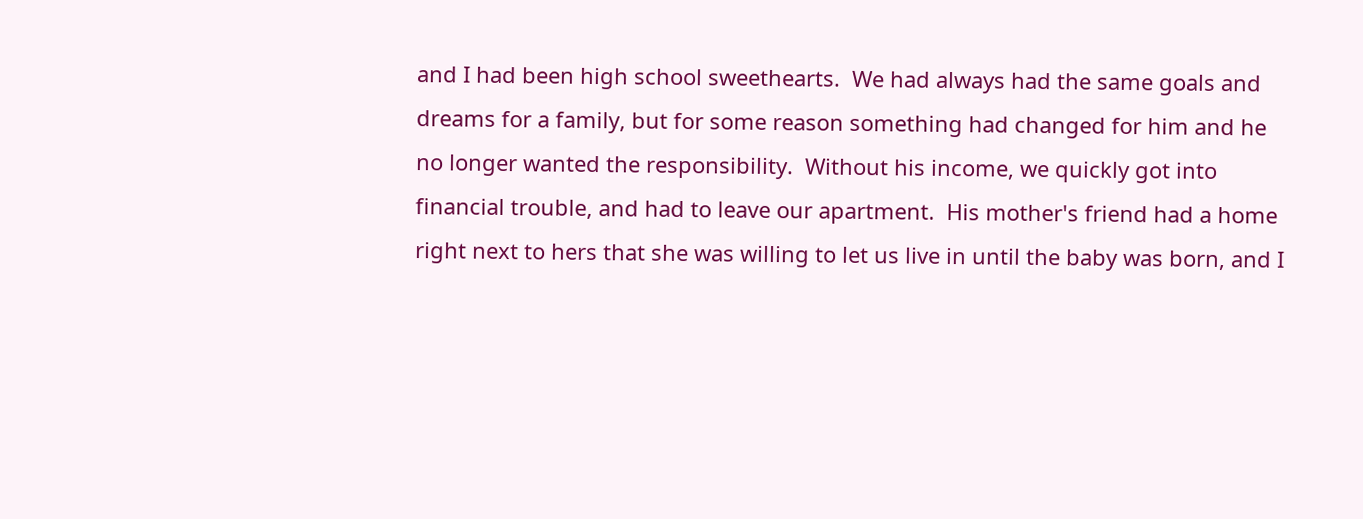and I had been high school sweethearts.  We had always had the same goals and dreams for a family, but for some reason something had changed for him and he no longer wanted the responsibility.  Without his income, we quickly got into financial trouble, and had to leave our apartment.  His mother's friend had a home right next to hers that she was willing to let us live in until the baby was born, and I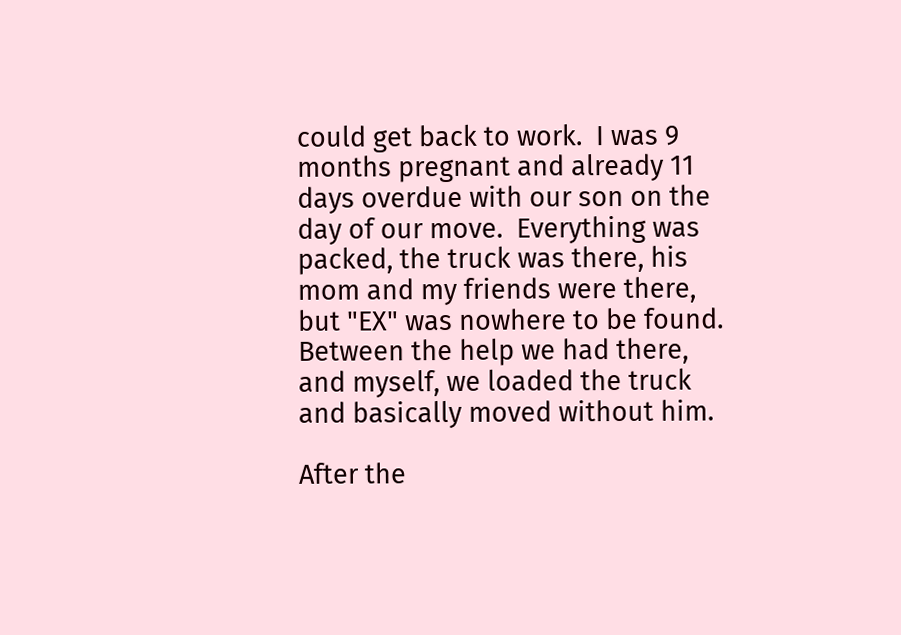could get back to work.  I was 9 months pregnant and already 11 days overdue with our son on the day of our move.  Everything was packed, the truck was there, his mom and my friends were there, but "EX" was nowhere to be found.  Between the help we had there, and myself, we loaded the truck and basically moved without him.

After the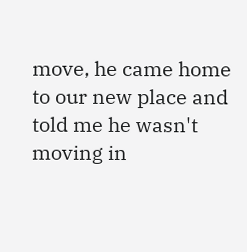move, he came home to our new place and told me he wasn't moving in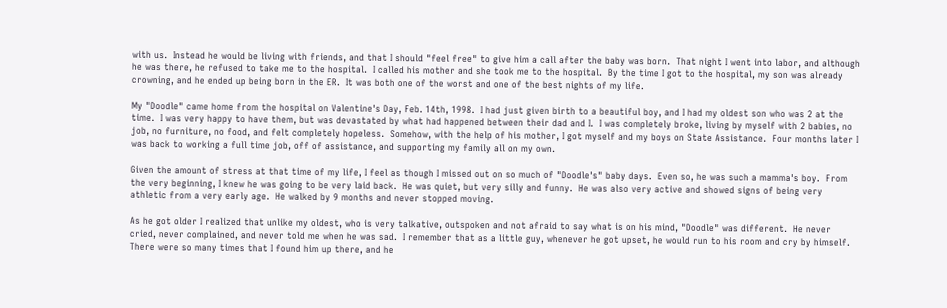with us.  Instead he would be living with friends, and that I should "feel free" to give him a call after the baby was born.  That night I went into labor, and although he was there, he refused to take me to the hospital.  I called his mother and she took me to the hospital.  By the time I got to the hospital, my son was already crowning, and he ended up being born in the ER.  It was both one of the worst and one of the best nights of my life.

My "Doodle" came home from the hospital on Valentine's Day, Feb. 14th, 1998.  I had just given birth to a beautiful boy, and I had my oldest son who was 2 at the time.  I was very happy to have them, but was devastated by what had happened between their dad and I.  I was completely broke, living by myself with 2 babies, no job, no furniture, no food, and felt completely hopeless.  Somehow, with the help of his mother, I got myself and my boys on State Assistance.  Four months later I was back to working a full time job, off of assistance, and supporting my family all on my own.

Given the amount of stress at that time of my life, I feel as though I missed out on so much of "Doodle's" baby days.  Even so, he was such a mamma's boy.  From the very beginning, I knew he was going to be very laid back.  He was quiet, but very silly and funny.  He was also very active and showed signs of being very athletic from a very early age.  He walked by 9 months and never stopped moving.

As he got older I realized that unlike my oldest, who is very talkative, outspoken and not afraid to say what is on his mind, "Doodle" was different.  He never cried, never complained, and never told me when he was sad.  I remember that as a little guy, whenever he got upset, he would run to his room and cry by himself.  There were so many times that I found him up there, and he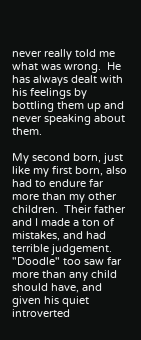never really told me what was wrong.  He has always dealt with his feelings by bottling them up and never speaking about them.

My second born, just like my first born, also had to endure far more than my other children.  Their father and I made a ton of mistakes, and had terrible judgement.  "Doodle" too saw far more than any child should have, and given his quiet introverted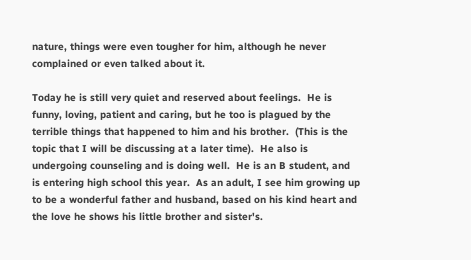nature, things were even tougher for him, although he never complained or even talked about it.

Today he is still very quiet and reserved about feelings.  He is funny, loving, patient and caring, but he too is plagued by the terrible things that happened to him and his brother.  (This is the topic that I will be discussing at a later time).  He also is undergoing counseling and is doing well.  He is an B student, and is entering high school this year.  As an adult, I see him growing up to be a wonderful father and husband, based on his kind heart and the love he shows his little brother and sister's.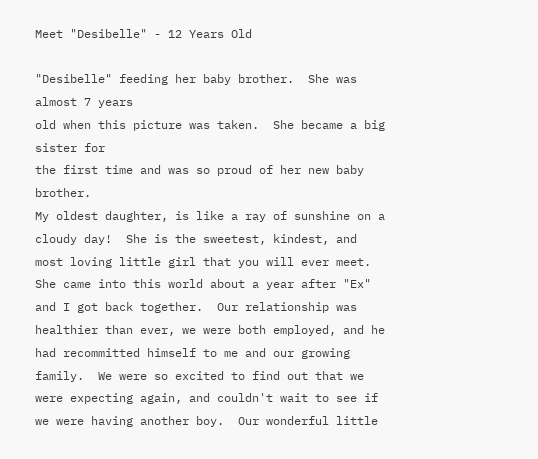Meet "Desibelle" - 12 Years Old

"Desibelle" feeding her baby brother.  She was almost 7 years
old when this picture was taken.  She became a big sister for
the first time and was so proud of her new baby brother.
My oldest daughter, is like a ray of sunshine on a cloudy day!  She is the sweetest, kindest, and most loving little girl that you will ever meet.  She came into this world about a year after "Ex" and I got back together.  Our relationship was healthier than ever, we were both employed, and he had recommitted himself to me and our growing family.  We were so excited to find out that we were expecting again, and couldn't wait to see if we were having another boy.  Our wonderful little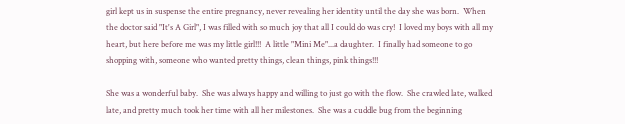girl kept us in suspense the entire pregnancy, never revealing her identity until the day she was born.  When  the doctor said "It's A Girl", I was filled with so much joy that all I could do was cry!  I loved my boys with all my heart, but here before me was my little girl!!!  A little "Mini Me"...a daughter.  I finally had someone to go shopping with, someone who wanted pretty things, clean things, pink things!!!

She was a wonderful baby.  She was always happy and willing to just go with the flow.  She crawled late, walked late, and pretty much took her time with all her milestones.  She was a cuddle bug from the beginning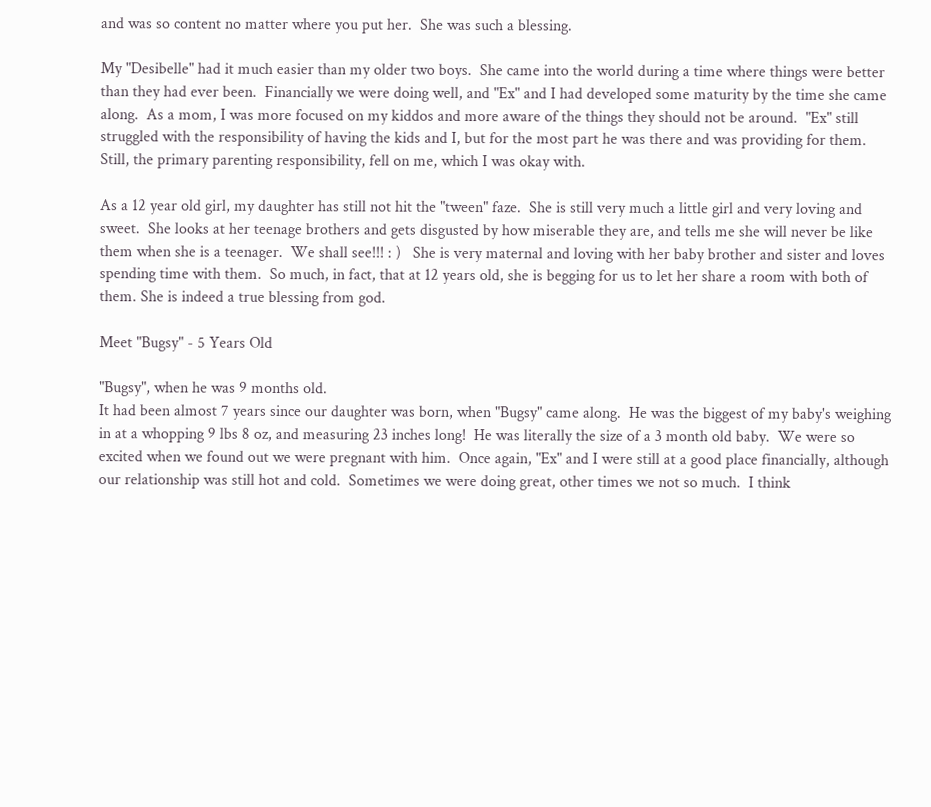and was so content no matter where you put her.  She was such a blessing.

My "Desibelle" had it much easier than my older two boys.  She came into the world during a time where things were better than they had ever been.  Financially we were doing well, and "Ex" and I had developed some maturity by the time she came along.  As a mom, I was more focused on my kiddos and more aware of the things they should not be around.  "Ex" still struggled with the responsibility of having the kids and I, but for the most part he was there and was providing for them.  Still, the primary parenting responsibility, fell on me, which I was okay with.

As a 12 year old girl, my daughter has still not hit the "tween" faze.  She is still very much a little girl and very loving and sweet.  She looks at her teenage brothers and gets disgusted by how miserable they are, and tells me she will never be like them when she is a teenager.  We shall see!!! : )   She is very maternal and loving with her baby brother and sister and loves spending time with them.  So much, in fact, that at 12 years old, she is begging for us to let her share a room with both of them. She is indeed a true blessing from god.

Meet "Bugsy" - 5 Years Old

"Bugsy", when he was 9 months old.
It had been almost 7 years since our daughter was born, when "Bugsy" came along.  He was the biggest of my baby's weighing in at a whopping 9 lbs 8 oz, and measuring 23 inches long!  He was literally the size of a 3 month old baby.  We were so excited when we found out we were pregnant with him.  Once again, "Ex" and I were still at a good place financially, although our relationship was still hot and cold.  Sometimes we were doing great, other times we not so much.  I think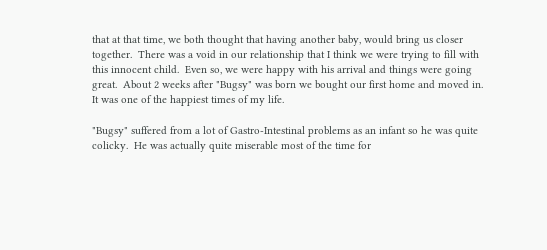that at that time, we both thought that having another baby, would bring us closer together.  There was a void in our relationship that I think we were trying to fill with this innocent child.  Even so, we were happy with his arrival and things were going great.  About 2 weeks after "Bugsy" was born we bought our first home and moved in.  It was one of the happiest times of my life.

"Bugsy" suffered from a lot of Gastro-Intestinal problems as an infant so he was quite colicky.  He was actually quite miserable most of the time for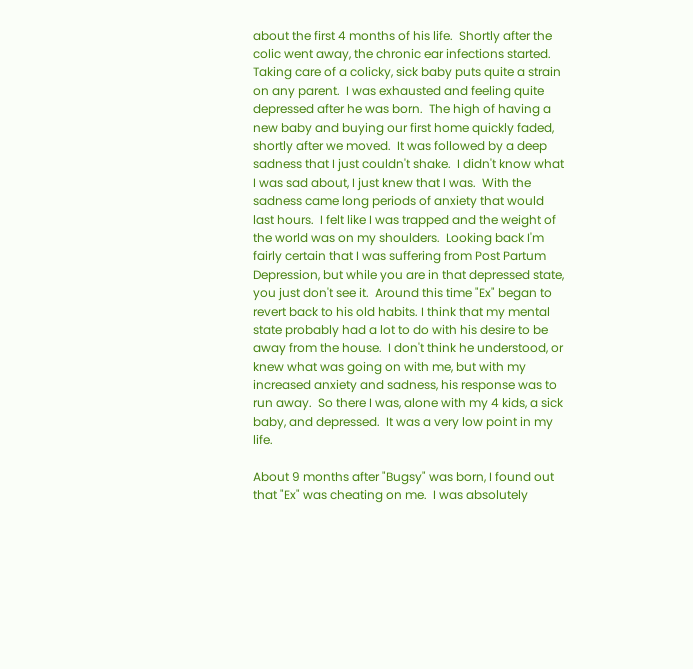about the first 4 months of his life.  Shortly after the colic went away, the chronic ear infections started.  Taking care of a colicky, sick baby puts quite a strain on any parent.  I was exhausted and feeling quite depressed after he was born.  The high of having a new baby and buying our first home quickly faded, shortly after we moved.  It was followed by a deep sadness that I just couldn't shake.  I didn't know what I was sad about, I just knew that I was.  With the sadness came long periods of anxiety that would last hours.  I felt like I was trapped and the weight of the world was on my shoulders.  Looking back I'm fairly certain that I was suffering from Post Partum Depression, but while you are in that depressed state, you just don't see it.  Around this time "Ex" began to revert back to his old habits. I think that my mental state probably had a lot to do with his desire to be away from the house.  I don't think he understood, or knew what was going on with me, but with my increased anxiety and sadness, his response was to run away.  So there I was, alone with my 4 kids, a sick baby, and depressed.  It was a very low point in my life.

About 9 months after "Bugsy" was born, I found out that "Ex" was cheating on me.  I was absolutely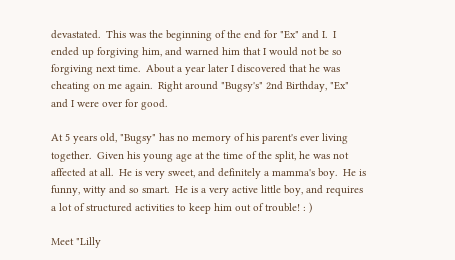devastated.  This was the beginning of the end for "Ex" and I.  I ended up forgiving him, and warned him that I would not be so forgiving next time.  About a year later I discovered that he was cheating on me again.  Right around "Bugsy's" 2nd Birthday, "Ex" and I were over for good.

At 5 years old, "Bugsy" has no memory of his parent's ever living together.  Given his young age at the time of the split, he was not affected at all.  He is very sweet, and definitely a mamma's boy.  He is funny, witty and so smart.  He is a very active little boy, and requires a lot of structured activities to keep him out of trouble! : )

Meet "Lilly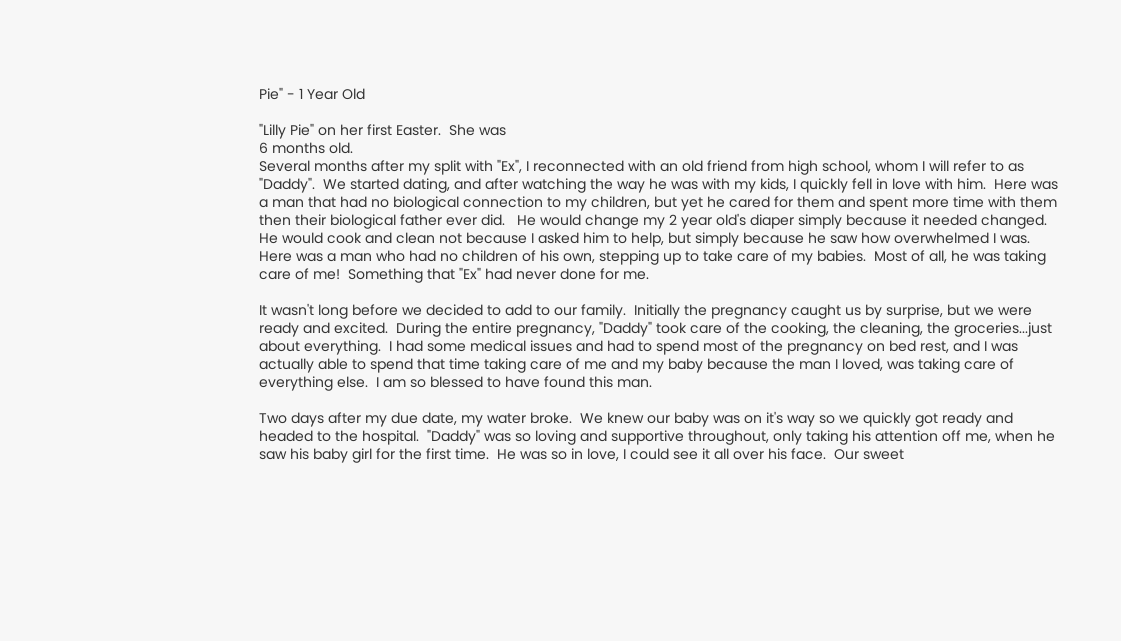Pie" - 1 Year Old

"Lilly Pie" on her first Easter.  She was
6 months old.
Several months after my split with "Ex", I reconnected with an old friend from high school, whom I will refer to as "Daddy".  We started dating, and after watching the way he was with my kids, I quickly fell in love with him.  Here was a man that had no biological connection to my children, but yet he cared for them and spent more time with them then their biological father ever did.   He would change my 2 year old's diaper simply because it needed changed.  He would cook and clean not because I asked him to help, but simply because he saw how overwhelmed I was.  Here was a man who had no children of his own, stepping up to take care of my babies.  Most of all, he was taking care of me!  Something that "Ex" had never done for me.

It wasn't long before we decided to add to our family.  Initially the pregnancy caught us by surprise, but we were ready and excited.  During the entire pregnancy, "Daddy" took care of the cooking, the cleaning, the groceries...just about everything.  I had some medical issues and had to spend most of the pregnancy on bed rest, and I was actually able to spend that time taking care of me and my baby because the man I loved, was taking care of everything else.  I am so blessed to have found this man.

Two days after my due date, my water broke.  We knew our baby was on it's way so we quickly got ready and headed to the hospital.  "Daddy" was so loving and supportive throughout, only taking his attention off me, when he saw his baby girl for the first time.  He was so in love, I could see it all over his face.  Our sweet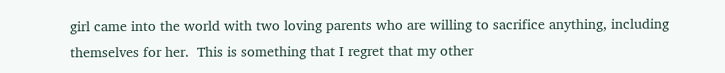girl came into the world with two loving parents who are willing to sacrifice anything, including themselves for her.  This is something that I regret that my other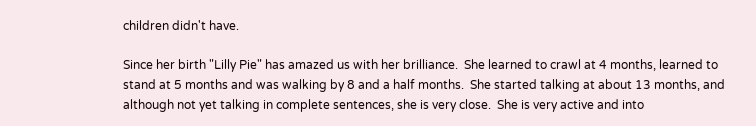children didn't have.

Since her birth "Lilly Pie" has amazed us with her brilliance.  She learned to crawl at 4 months, learned to stand at 5 months and was walking by 8 and a half months.  She started talking at about 13 months, and although not yet talking in complete sentences, she is very close.  She is very active and into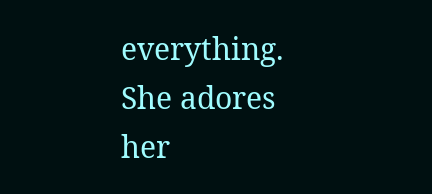everything.  She adores her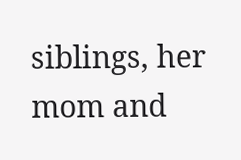siblings, her mom and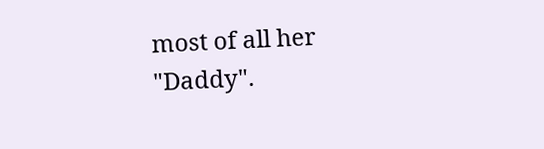most of all her "Daddy".